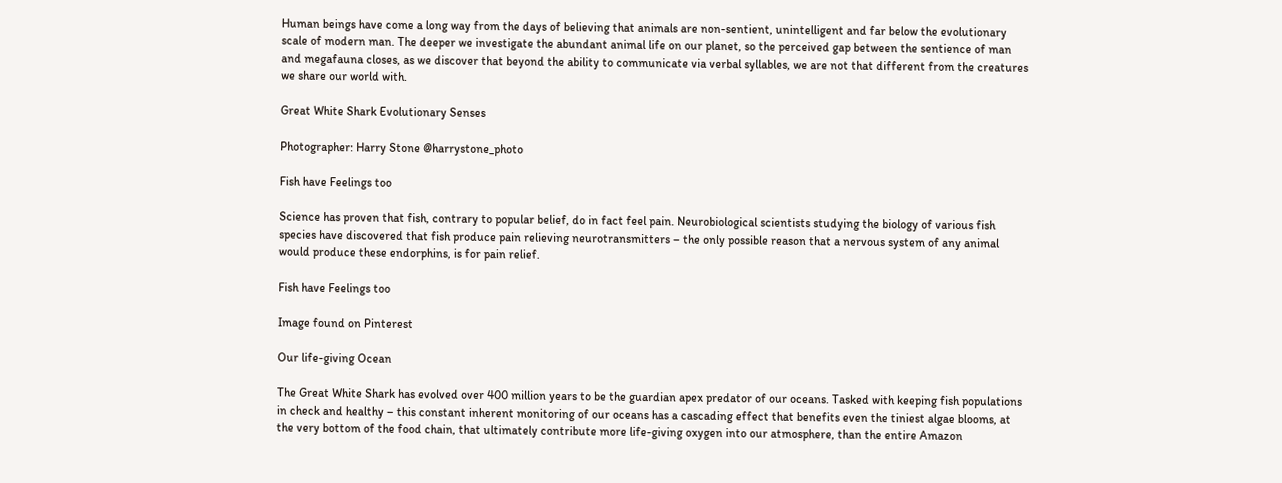Human beings have come a long way from the days of believing that animals are non-sentient, unintelligent and far below the evolutionary scale of modern man. The deeper we investigate the abundant animal life on our planet, so the perceived gap between the sentience of man and megafauna closes, as we discover that beyond the ability to communicate via verbal syllables, we are not that different from the creatures we share our world with.

Great White Shark Evolutionary Senses

Photographer: Harry Stone @harrystone_photo

Fish have Feelings too

Science has proven that fish, contrary to popular belief, do in fact feel pain. Neurobiological scientists studying the biology of various fish species have discovered that fish produce pain relieving neurotransmitters – the only possible reason that a nervous system of any animal would produce these endorphins, is for pain relief.

Fish have Feelings too

Image found on Pinterest

Our life-giving Ocean

The Great White Shark has evolved over 400 million years to be the guardian apex predator of our oceans. Tasked with keeping fish populations in check and healthy – this constant inherent monitoring of our oceans has a cascading effect that benefits even the tiniest algae blooms, at the very bottom of the food chain, that ultimately contribute more life-giving oxygen into our atmosphere, than the entire Amazon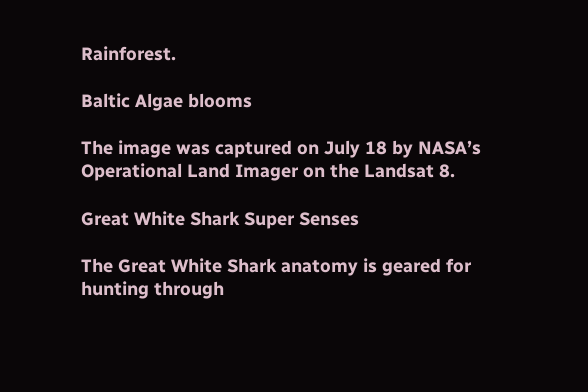Rainforest.

Baltic Algae blooms

The image was captured on July 18 by NASA’s Operational Land Imager on the Landsat 8.

Great White Shark Super Senses

The Great White Shark anatomy is geared for hunting through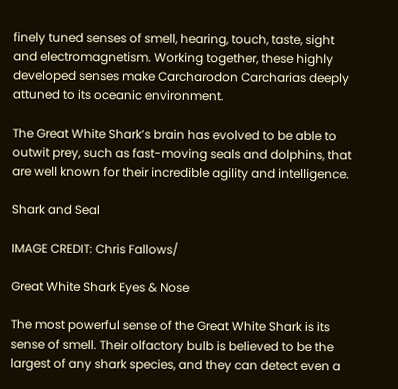finely tuned senses of smell, hearing, touch, taste, sight and electromagnetism. Working together, these highly developed senses make Carcharodon Carcharias deeply attuned to its oceanic environment.

The Great White Shark’s brain has evolved to be able to outwit prey, such as fast-moving seals and dolphins, that are well known for their incredible agility and intelligence.

Shark and Seal

IMAGE CREDIT: Chris Fallows/

Great White Shark Eyes & Nose

The most powerful sense of the Great White Shark is its sense of smell. Their olfactory bulb is believed to be the largest of any shark species, and they can detect even a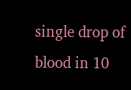single drop of blood in 10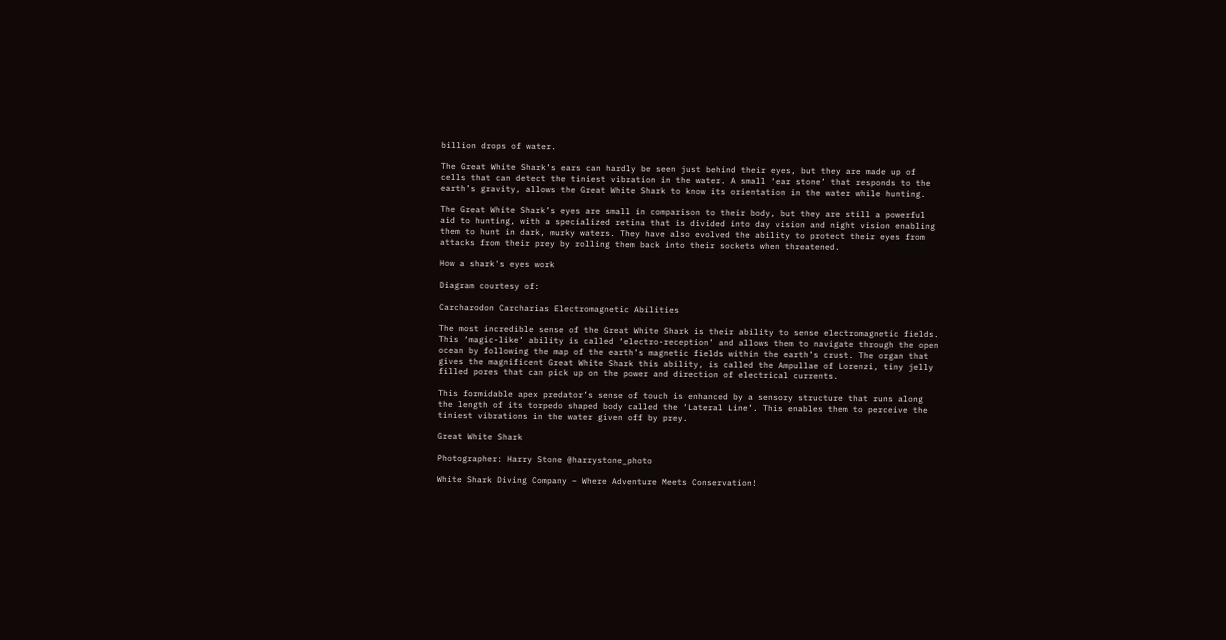billion drops of water.

The Great White Shark’s ears can hardly be seen just behind their eyes, but they are made up of cells that can detect the tiniest vibration in the water. A small ‘ear stone’ that responds to the earth’s gravity, allows the Great White Shark to know its orientation in the water while hunting.

The Great White Shark’s eyes are small in comparison to their body, but they are still a powerful aid to hunting, with a specialized retina that is divided into day vision and night vision enabling them to hunt in dark, murky waters. They have also evolved the ability to protect their eyes from attacks from their prey by rolling them back into their sockets when threatened.

How a shark's eyes work

Diagram courtesy of:

Carcharodon Carcharias Electromagnetic Abilities

The most incredible sense of the Great White Shark is their ability to sense electromagnetic fields. This ‘magic-like’ ability is called ‘electro-reception’ and allows them to navigate through the open ocean by following the map of the earth’s magnetic fields within the earth’s crust. The organ that gives the magnificent Great White Shark this ability, is called the Ampullae of Lorenzi, tiny jelly filled pores that can pick up on the power and direction of electrical currents.

This formidable apex predator’s sense of touch is enhanced by a sensory structure that runs along the length of its torpedo shaped body called the ‘Lateral Line’. This enables them to perceive the tiniest vibrations in the water given off by prey.

Great White Shark

Photographer: Harry Stone @harrystone_photo

White Shark Diving Company – Where Adventure Meets Conservation!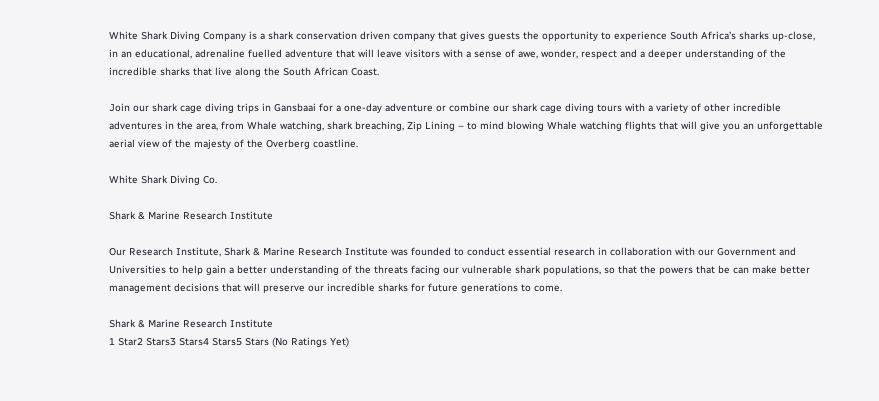White Shark Diving Company is a shark conservation driven company that gives guests the opportunity to experience South Africa’s sharks up-close, in an educational, adrenaline fuelled adventure that will leave visitors with a sense of awe, wonder, respect and a deeper understanding of the incredible sharks that live along the South African Coast.

Join our shark cage diving trips in Gansbaai for a one-day adventure or combine our shark cage diving tours with a variety of other incredible adventures in the area, from Whale watching, shark breaching, Zip Lining – to mind blowing Whale watching flights that will give you an unforgettable aerial view of the majesty of the Overberg coastline.

White Shark Diving Co.

Shark & Marine Research Institute

Our Research Institute, Shark & Marine Research Institute was founded to conduct essential research in collaboration with our Government and Universities to help gain a better understanding of the threats facing our vulnerable shark populations, so that the powers that be can make better management decisions that will preserve our incredible sharks for future generations to come.

Shark & Marine Research Institute
1 Star2 Stars3 Stars4 Stars5 Stars (No Ratings Yet)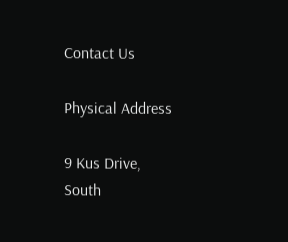Contact Us

Physical Address

9 Kus Drive,
South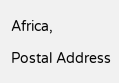Africa,

Postal Address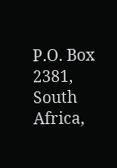P.O. Box 2381,
South Africa,